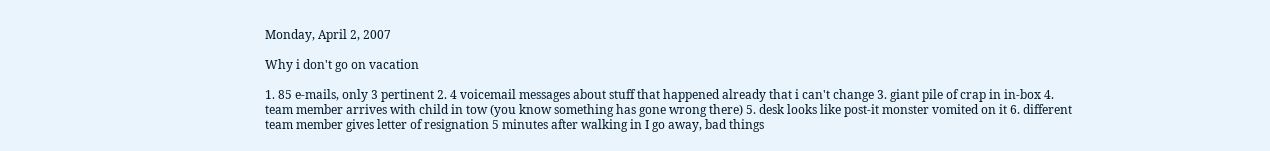Monday, April 2, 2007

Why i don't go on vacation

1. 85 e-mails, only 3 pertinent 2. 4 voicemail messages about stuff that happened already that i can't change 3. giant pile of crap in in-box 4. team member arrives with child in tow (you know something has gone wrong there) 5. desk looks like post-it monster vomited on it 6. different team member gives letter of resignation 5 minutes after walking in I go away, bad things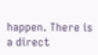happen. There is a direct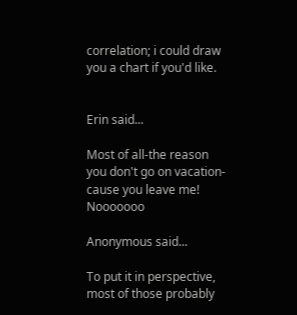correlation; i could draw you a chart if you'd like.


Erin said...

Most of all-the reason you don't go on vacation-cause you leave me! Nooooooo

Anonymous said...

To put it in perspective, most of those probably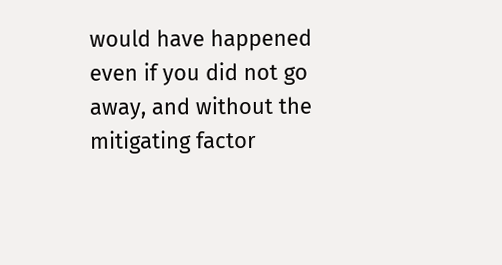would have happened even if you did not go away, and without the mitigating factor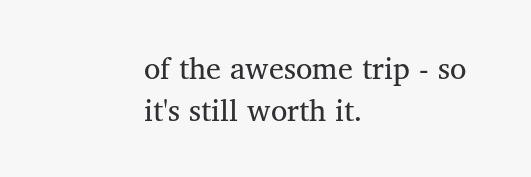of the awesome trip - so it's still worth it.